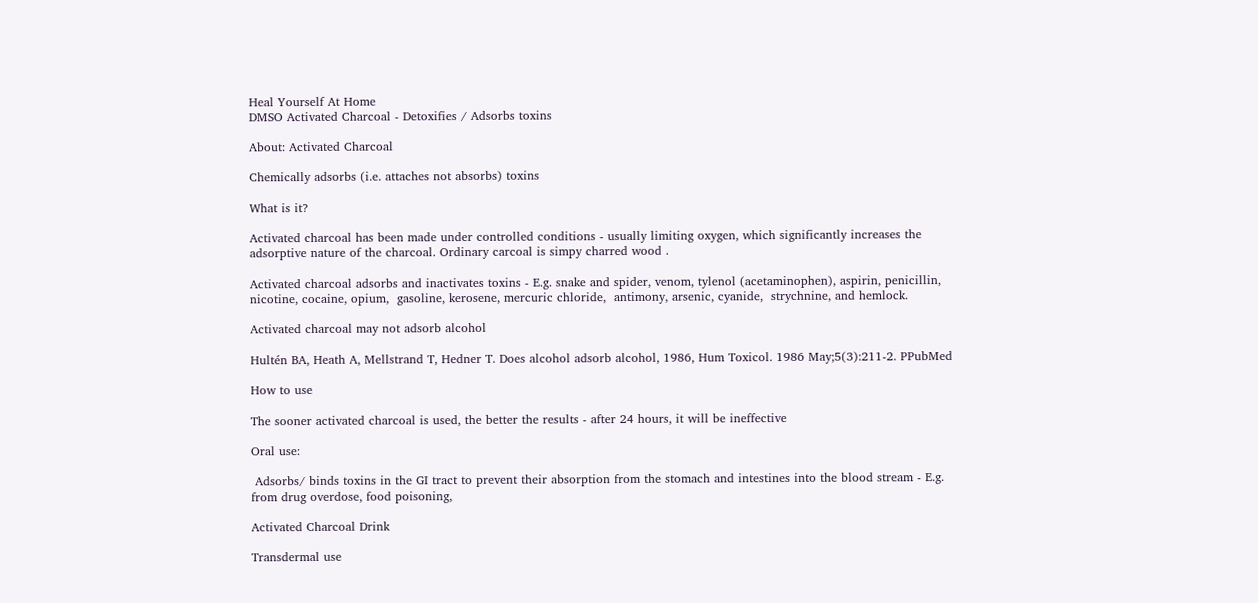Heal Yourself At Home
DMSO Activated Charcoal - Detoxifies / Adsorbs toxins

About: Activated Charcoal

Chemically adsorbs (i.e. attaches not absorbs) toxins

What is it?

Activated charcoal has been made under controlled conditions - usually limiting oxygen, which significantly increases the adsorptive nature of the charcoal. Ordinary carcoal is simpy charred wood .

Activated charcoal adsorbs and inactivates toxins - E.g. snake and spider, venom, tylenol (acetaminophen), aspirin, penicillin, nicotine, cocaine, opium,  gasoline, kerosene, mercuric chloride,  antimony, arsenic, cyanide,  strychnine, and hemlock.

Activated charcoal may not adsorb alcohol

Hultén BA, Heath A, Mellstrand T, Hedner T. Does alcohol adsorb alcohol, 1986, Hum Toxicol. 1986 May;5(3):211-2. PPubMed

How to use

The sooner activated charcoal is used, the better the results - after 24 hours, it will be ineffective

Oral use:

 Adsorbs/ binds toxins in the GI tract to prevent their absorption from the stomach and intestines into the blood stream - E.g. from drug overdose, food poisoning,

Activated Charcoal Drink

Transdermal use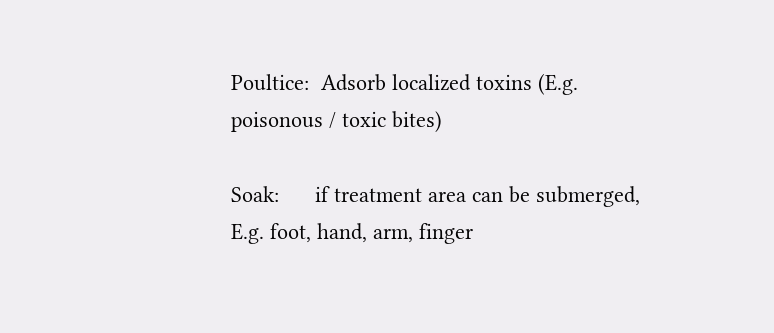Poultice:  Adsorb localized toxins (E.g. poisonous / toxic bites)

Soak:      if treatment area can be submerged, E.g. foot, hand, arm, finger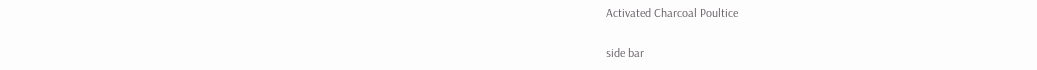Activated Charcoal Poultice

side bar